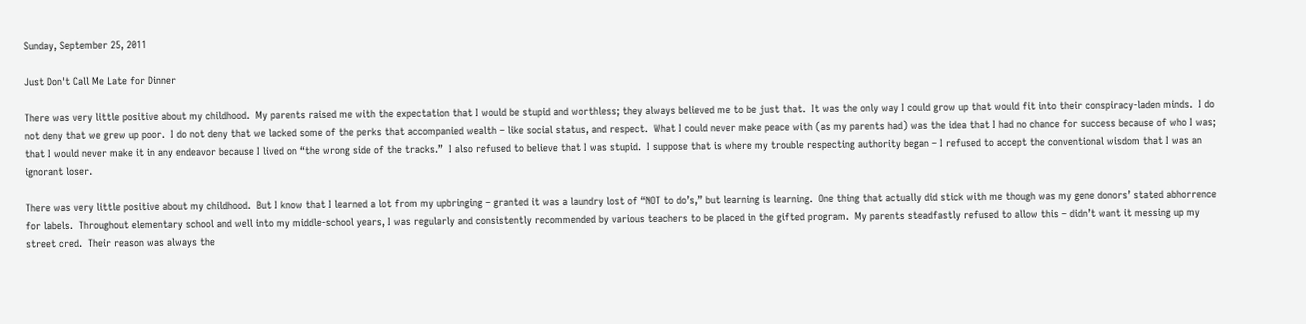Sunday, September 25, 2011

Just Don't Call Me Late for Dinner

There was very little positive about my childhood.  My parents raised me with the expectation that I would be stupid and worthless; they always believed me to be just that.  It was the only way I could grow up that would fit into their conspiracy-laden minds.  I do not deny that we grew up poor.  I do not deny that we lacked some of the perks that accompanied wealth – like social status, and respect.  What I could never make peace with (as my parents had) was the idea that I had no chance for success because of who I was; that I would never make it in any endeavor because I lived on “the wrong side of the tracks.”  I also refused to believe that I was stupid.  I suppose that is where my trouble respecting authority began – I refused to accept the conventional wisdom that I was an ignorant loser.

There was very little positive about my childhood.  But I know that I learned a lot from my upbringing – granted it was a laundry lost of “NOT to do’s,” but learning is learning.  One thing that actually did stick with me though was my gene donors’ stated abhorrence for labels.  Throughout elementary school and well into my middle-school years, I was regularly and consistently recommended by various teachers to be placed in the gifted program.  My parents steadfastly refused to allow this – didn’t want it messing up my street cred.  Their reason was always the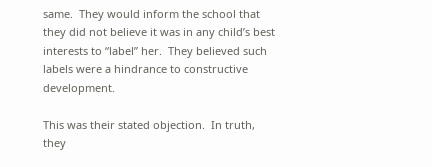same.  They would inform the school that they did not believe it was in any child’s best interests to “label” her.  They believed such labels were a hindrance to constructive development.

This was their stated objection.  In truth, they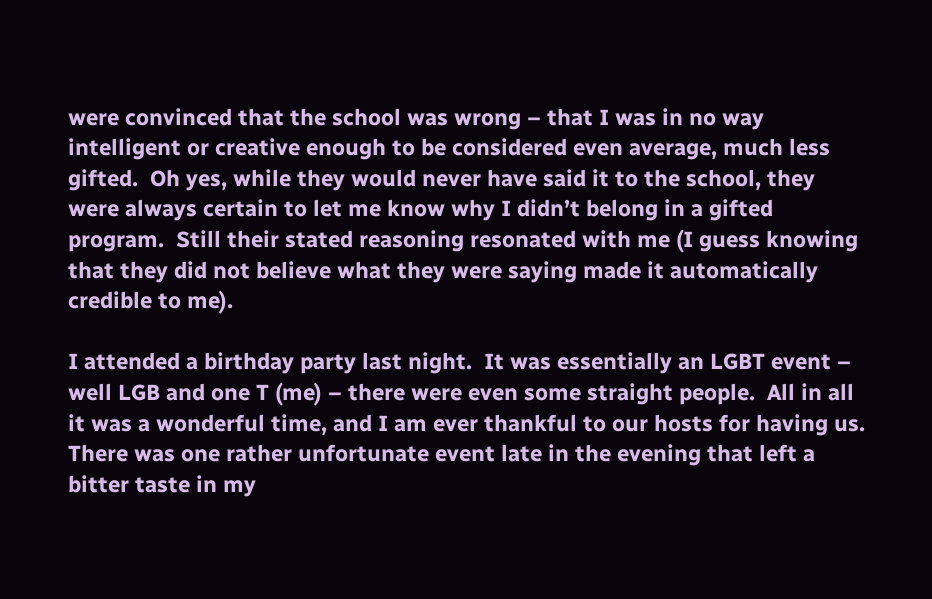were convinced that the school was wrong – that I was in no way intelligent or creative enough to be considered even average, much less gifted.  Oh yes, while they would never have said it to the school, they were always certain to let me know why I didn’t belong in a gifted program.  Still their stated reasoning resonated with me (I guess knowing that they did not believe what they were saying made it automatically credible to me).

I attended a birthday party last night.  It was essentially an LGBT event – well LGB and one T (me) – there were even some straight people.  All in all it was a wonderful time, and I am ever thankful to our hosts for having us.  There was one rather unfortunate event late in the evening that left a bitter taste in my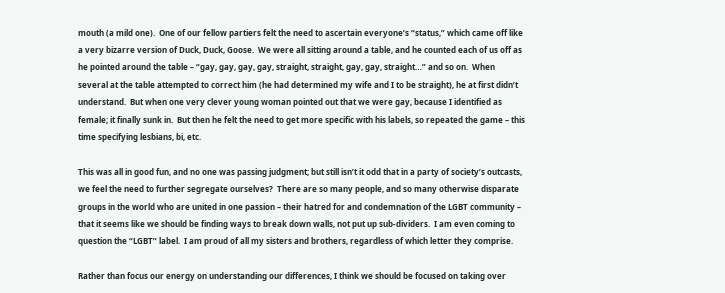mouth (a mild one).  One of our fellow partiers felt the need to ascertain everyone’s “status,” which came off like a very bizarre version of Duck, Duck, Goose.  We were all sitting around a table, and he counted each of us off as he pointed around the table – “gay, gay, gay, gay, straight, straight, gay, gay, straight…” and so on.  When several at the table attempted to correct him (he had determined my wife and I to be straight), he at first didn’t understand.  But when one very clever young woman pointed out that we were gay, because I identified as female; it finally sunk in.  But then he felt the need to get more specific with his labels, so repeated the game – this time specifying lesbians, bi, etc.

This was all in good fun, and no one was passing judgment; but still isn’t it odd that in a party of society’s outcasts, we feel the need to further segregate ourselves?  There are so many people, and so many otherwise disparate groups in the world who are united in one passion – their hatred for and condemnation of the LGBT community – that it seems like we should be finding ways to break down walls, not put up sub-dividers.  I am even coming to question the “LGBT” label.  I am proud of all my sisters and brothers, regardless of which letter they comprise.

Rather than focus our energy on understanding our differences, I think we should be focused on taking over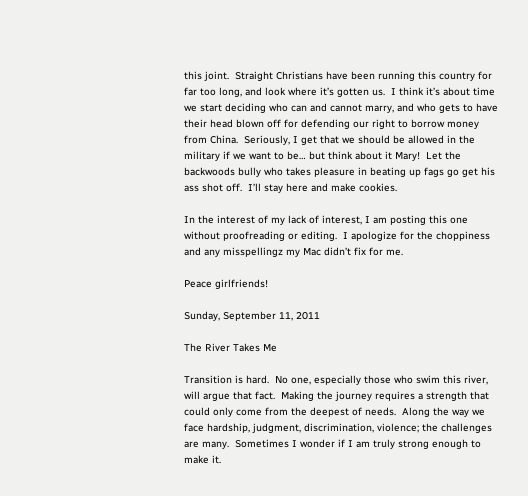this joint.  Straight Christians have been running this country for far too long, and look where it’s gotten us.  I think it’s about time we start deciding who can and cannot marry, and who gets to have their head blown off for defending our right to borrow money from China.  Seriously, I get that we should be allowed in the military if we want to be… but think about it Mary!  Let the backwoods bully who takes pleasure in beating up fags go get his ass shot off.  I’ll stay here and make cookies.

In the interest of my lack of interest, I am posting this one without proofreading or editing.  I apologize for the choppiness and any misspellingz my Mac didn’t fix for me.

Peace girlfriends!

Sunday, September 11, 2011

The River Takes Me

Transition is hard.  No one, especially those who swim this river, will argue that fact.  Making the journey requires a strength that could only come from the deepest of needs.  Along the way we face hardship, judgment, discrimination, violence; the challenges are many.  Sometimes I wonder if I am truly strong enough to make it.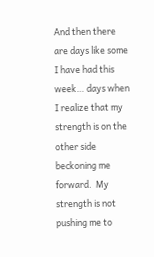And then there are days like some I have had this week… days when I realize that my strength is on the other side beckoning me forward.  My strength is not pushing me to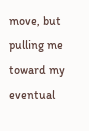move, but pulling me toward my eventual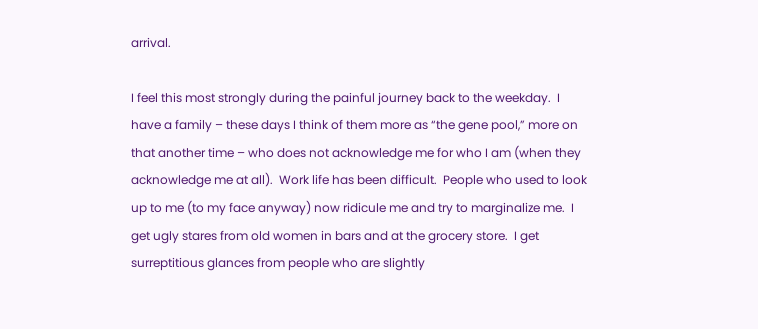arrival.

I feel this most strongly during the painful journey back to the weekday.  I have a family – these days I think of them more as “the gene pool,” more on that another time – who does not acknowledge me for who I am (when they acknowledge me at all).  Work life has been difficult.  People who used to look up to me (to my face anyway) now ridicule me and try to marginalize me.  I get ugly stares from old women in bars and at the grocery store.  I get surreptitious glances from people who are slightly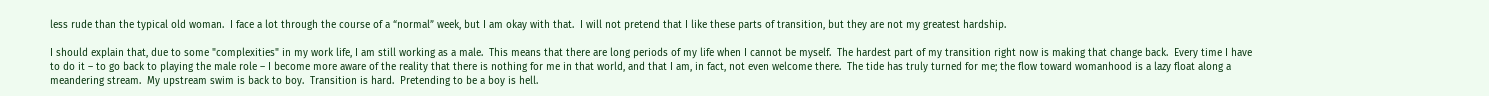less rude than the typical old woman.  I face a lot through the course of a “normal” week, but I am okay with that.  I will not pretend that I like these parts of transition, but they are not my greatest hardship.

I should explain that, due to some "complexities" in my work life, I am still working as a male.  This means that there are long periods of my life when I cannot be myself.  The hardest part of my transition right now is making that change back.  Every time I have to do it – to go back to playing the male role – I become more aware of the reality that there is nothing for me in that world, and that I am, in fact, not even welcome there.  The tide has truly turned for me; the flow toward womanhood is a lazy float along a meandering stream.  My upstream swim is back to boy.  Transition is hard.  Pretending to be a boy is hell.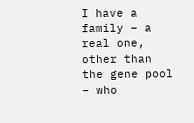I have a family – a real one, other than the gene pool – who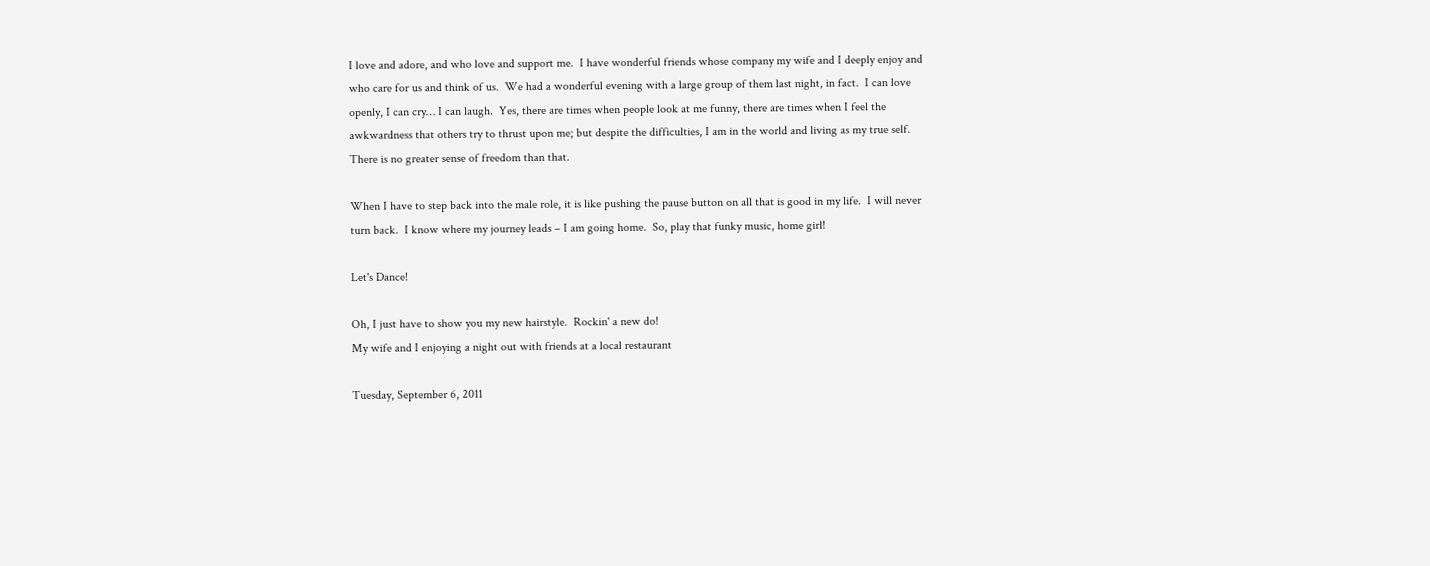I love and adore, and who love and support me.  I have wonderful friends whose company my wife and I deeply enjoy and who care for us and think of us.  We had a wonderful evening with a large group of them last night, in fact.  I can love openly, I can cry… I can laugh.  Yes, there are times when people look at me funny, there are times when I feel the awkwardness that others try to thrust upon me; but despite the difficulties, I am in the world and living as my true self.  There is no greater sense of freedom than that.

When I have to step back into the male role, it is like pushing the pause button on all that is good in my life.  I will never turn back.  I know where my journey leads – I am going home.  So, play that funky music, home girl!

Let's Dance!

Oh, I just have to show you my new hairstyle.  Rockin' a new do!
My wife and I enjoying a night out with friends at a local restaurant

Tuesday, September 6, 2011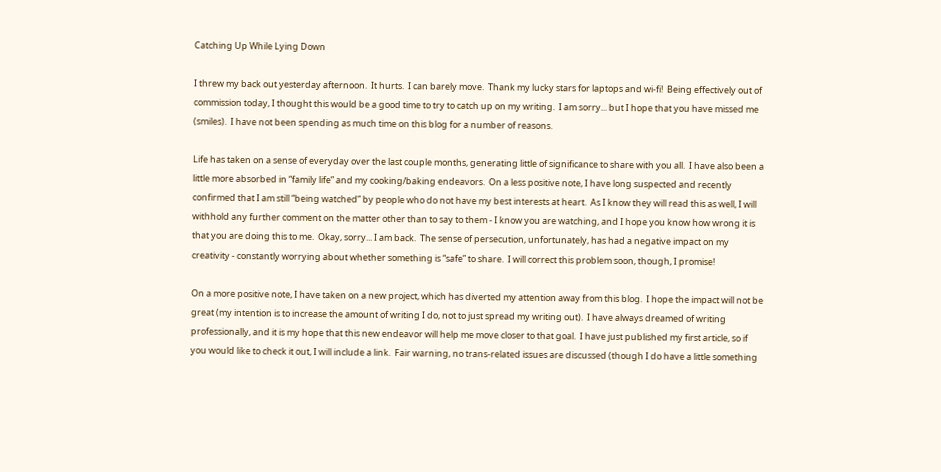Catching Up While Lying Down

I threw my back out yesterday afternoon.  It hurts.  I can barely move.  Thank my lucky stars for laptops and wi-fi!  Being effectively out of commission today, I thought this would be a good time to try to catch up on my writing.  I am sorry... but I hope that you have missed me (smiles).  I have not been spending as much time on this blog for a number of reasons.

Life has taken on a sense of everyday over the last couple months, generating little of significance to share with you all.  I have also been a little more absorbed in “family life” and my cooking/baking endeavors.  On a less positive note, I have long suspected and recently confirmed that I am still “being watched” by people who do not have my best interests at heart.  As I know they will read this as well, I will withhold any further comment on the matter other than to say to them - I know you are watching, and I hope you know how wrong it is that you are doing this to me.  Okay, sorry... I am back.  The sense of persecution, unfortunately, has had a negative impact on my creativity - constantly worrying about whether something is “safe” to share.  I will correct this problem soon, though, I promise!

On a more positive note, I have taken on a new project, which has diverted my attention away from this blog.  I hope the impact will not be great (my intention is to increase the amount of writing I do, not to just spread my writing out).  I have always dreamed of writing professionally, and it is my hope that this new endeavor will help me move closer to that goal.  I have just published my first article, so if you would like to check it out, I will include a link.  Fair warning, no trans-related issues are discussed (though I do have a little something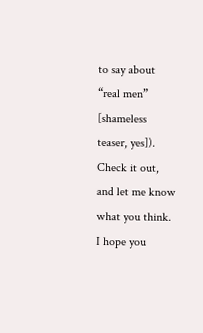to say about “real men” [shameless teaser, yes]).  Check it out, and let me know what you think.  I hope you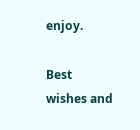enjoy.

Best wishes and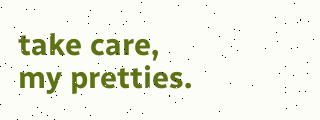take care, my pretties.